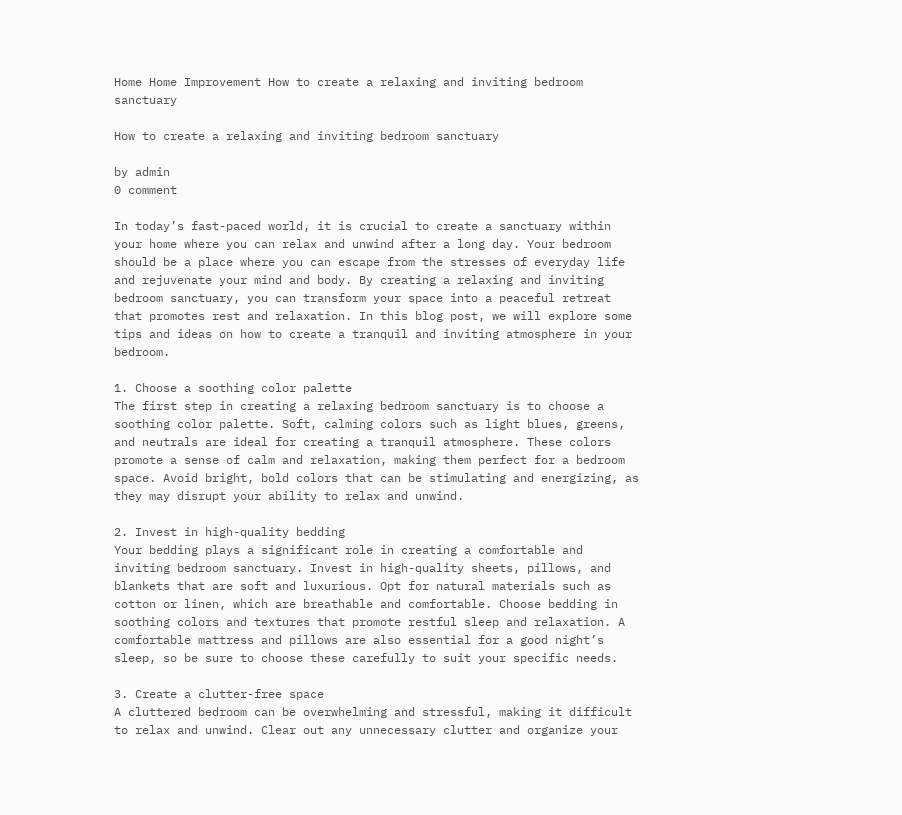Home Home Improvement How to create a relaxing and inviting bedroom sanctuary

How to create a relaxing and inviting bedroom sanctuary

by admin
0 comment

In today’s fast-paced world, it is crucial to create a sanctuary within your home where you can relax and unwind after a long day. Your bedroom should be a place where you can escape from the stresses of everyday life and rejuvenate your mind and body. By creating a relaxing and inviting bedroom sanctuary, you can transform your space into a peaceful retreat that promotes rest and relaxation. In this blog post, we will explore some tips and ideas on how to create a tranquil and inviting atmosphere in your bedroom.

1. Choose a soothing color palette
The first step in creating a relaxing bedroom sanctuary is to choose a soothing color palette. Soft, calming colors such as light blues, greens, and neutrals are ideal for creating a tranquil atmosphere. These colors promote a sense of calm and relaxation, making them perfect for a bedroom space. Avoid bright, bold colors that can be stimulating and energizing, as they may disrupt your ability to relax and unwind.

2. Invest in high-quality bedding
Your bedding plays a significant role in creating a comfortable and inviting bedroom sanctuary. Invest in high-quality sheets, pillows, and blankets that are soft and luxurious. Opt for natural materials such as cotton or linen, which are breathable and comfortable. Choose bedding in soothing colors and textures that promote restful sleep and relaxation. A comfortable mattress and pillows are also essential for a good night’s sleep, so be sure to choose these carefully to suit your specific needs.

3. Create a clutter-free space
A cluttered bedroom can be overwhelming and stressful, making it difficult to relax and unwind. Clear out any unnecessary clutter and organize your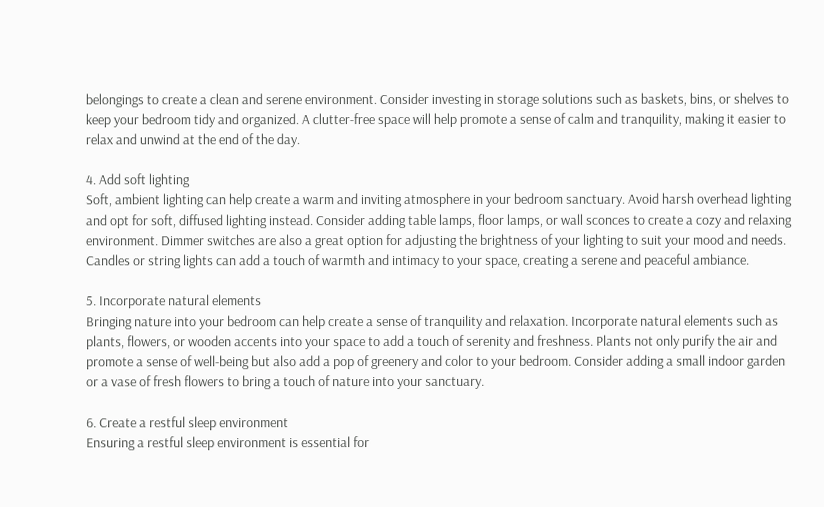belongings to create a clean and serene environment. Consider investing in storage solutions such as baskets, bins, or shelves to keep your bedroom tidy and organized. A clutter-free space will help promote a sense of calm and tranquility, making it easier to relax and unwind at the end of the day.

4. Add soft lighting
Soft, ambient lighting can help create a warm and inviting atmosphere in your bedroom sanctuary. Avoid harsh overhead lighting and opt for soft, diffused lighting instead. Consider adding table lamps, floor lamps, or wall sconces to create a cozy and relaxing environment. Dimmer switches are also a great option for adjusting the brightness of your lighting to suit your mood and needs. Candles or string lights can add a touch of warmth and intimacy to your space, creating a serene and peaceful ambiance.

5. Incorporate natural elements
Bringing nature into your bedroom can help create a sense of tranquility and relaxation. Incorporate natural elements such as plants, flowers, or wooden accents into your space to add a touch of serenity and freshness. Plants not only purify the air and promote a sense of well-being but also add a pop of greenery and color to your bedroom. Consider adding a small indoor garden or a vase of fresh flowers to bring a touch of nature into your sanctuary.

6. Create a restful sleep environment
Ensuring a restful sleep environment is essential for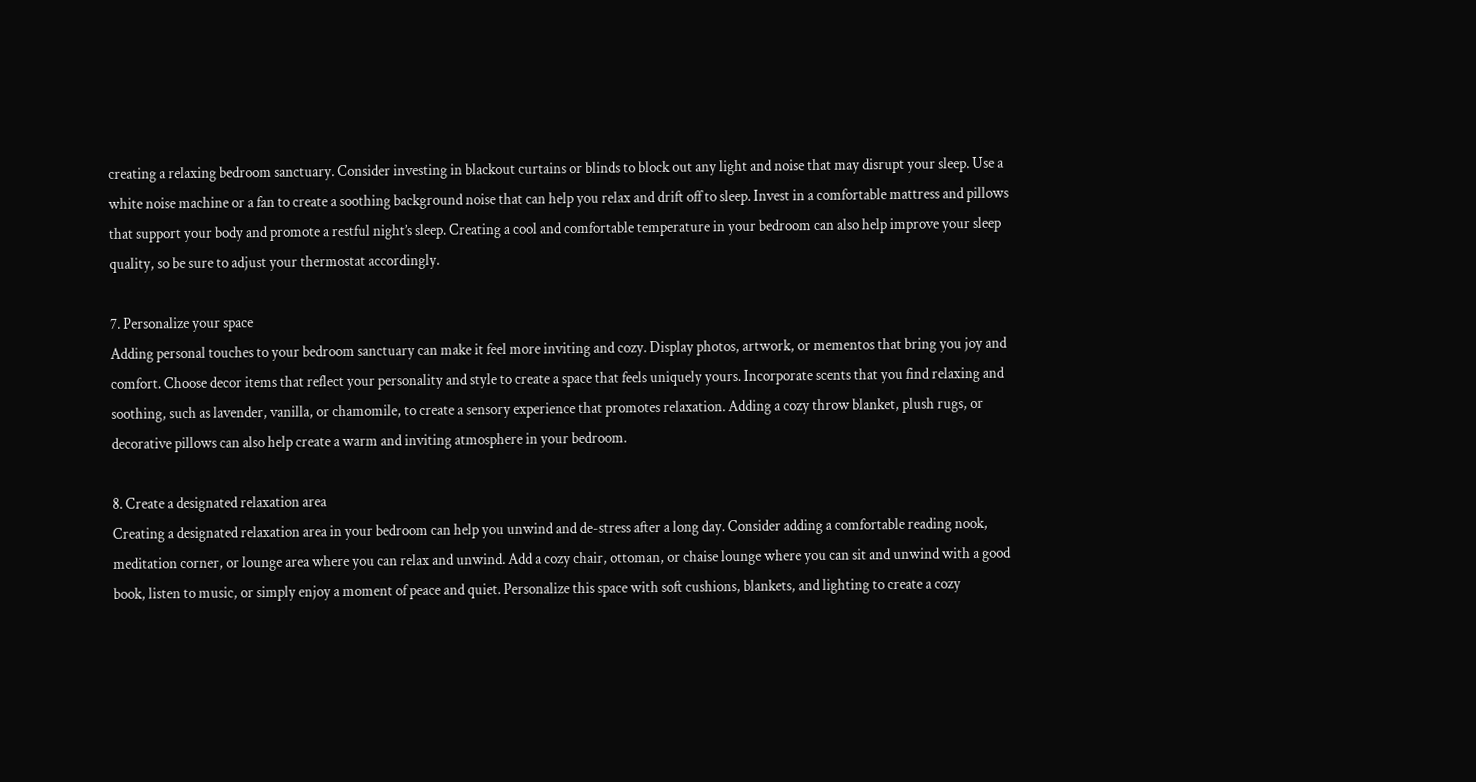creating a relaxing bedroom sanctuary. Consider investing in blackout curtains or blinds to block out any light and noise that may disrupt your sleep. Use a white noise machine or a fan to create a soothing background noise that can help you relax and drift off to sleep. Invest in a comfortable mattress and pillows that support your body and promote a restful night’s sleep. Creating a cool and comfortable temperature in your bedroom can also help improve your sleep quality, so be sure to adjust your thermostat accordingly.

7. Personalize your space
Adding personal touches to your bedroom sanctuary can make it feel more inviting and cozy. Display photos, artwork, or mementos that bring you joy and comfort. Choose decor items that reflect your personality and style to create a space that feels uniquely yours. Incorporate scents that you find relaxing and soothing, such as lavender, vanilla, or chamomile, to create a sensory experience that promotes relaxation. Adding a cozy throw blanket, plush rugs, or decorative pillows can also help create a warm and inviting atmosphere in your bedroom.

8. Create a designated relaxation area
Creating a designated relaxation area in your bedroom can help you unwind and de-stress after a long day. Consider adding a comfortable reading nook, meditation corner, or lounge area where you can relax and unwind. Add a cozy chair, ottoman, or chaise lounge where you can sit and unwind with a good book, listen to music, or simply enjoy a moment of peace and quiet. Personalize this space with soft cushions, blankets, and lighting to create a cozy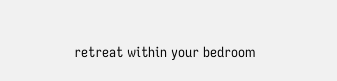retreat within your bedroom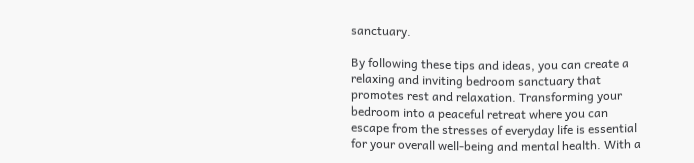sanctuary.

By following these tips and ideas, you can create a relaxing and inviting bedroom sanctuary that promotes rest and relaxation. Transforming your bedroom into a peaceful retreat where you can escape from the stresses of everyday life is essential for your overall well-being and mental health. With a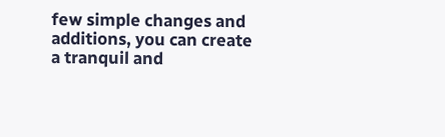few simple changes and additions, you can create a tranquil and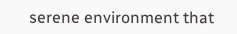serene environment that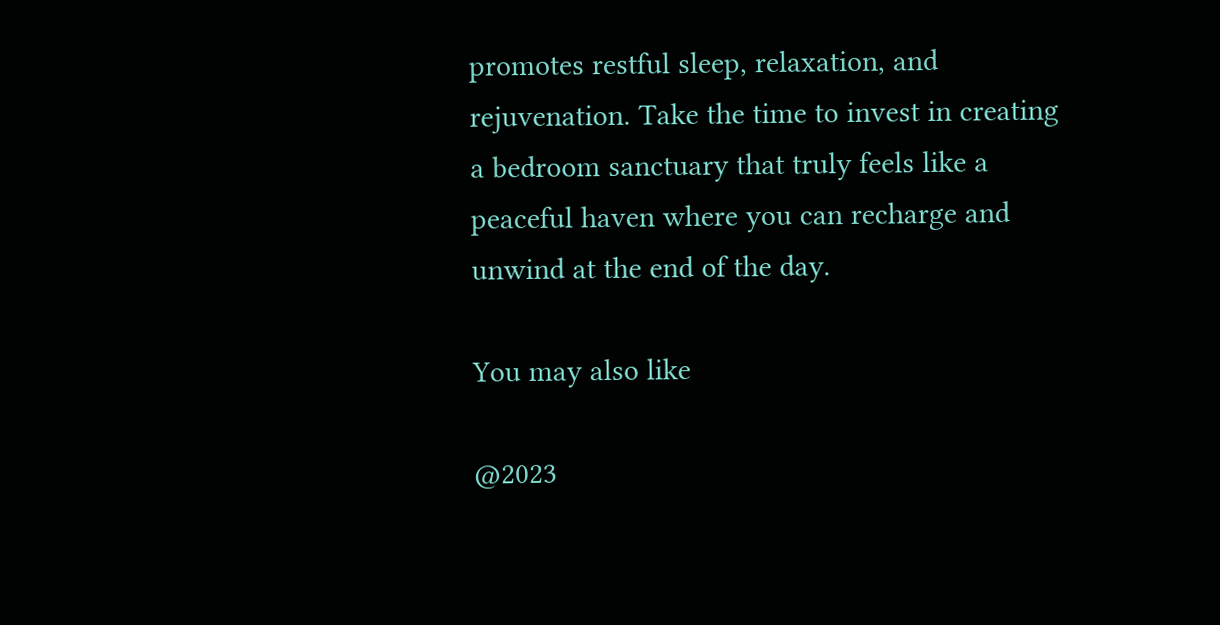promotes restful sleep, relaxation, and rejuvenation. Take the time to invest in creating a bedroom sanctuary that truly feels like a peaceful haven where you can recharge and unwind at the end of the day.

You may also like

@2023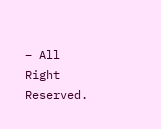– All Right Reserved.